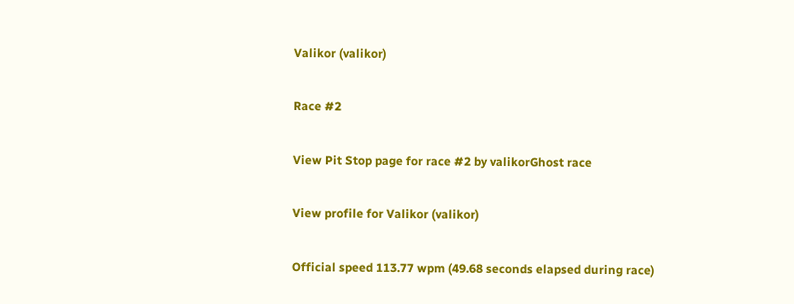Valikor (valikor)

Race #2

View Pit Stop page for race #2 by valikorGhost race

View profile for Valikor (valikor)

Official speed 113.77 wpm (49.68 seconds elapsed during race)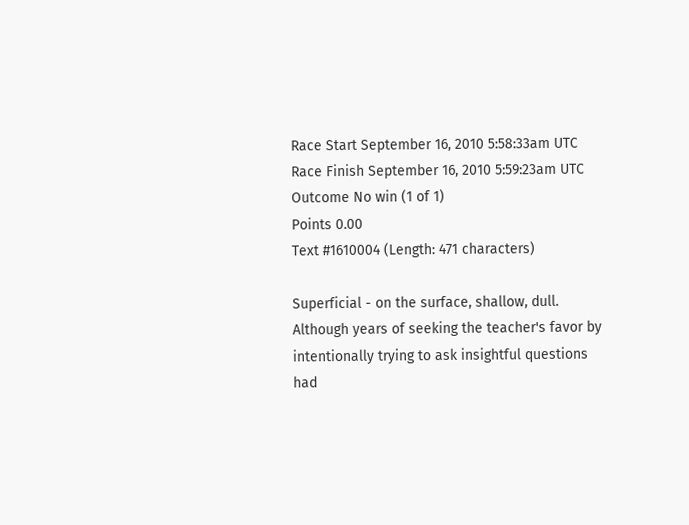Race Start September 16, 2010 5:58:33am UTC
Race Finish September 16, 2010 5:59:23am UTC
Outcome No win (1 of 1)
Points 0.00
Text #1610004 (Length: 471 characters)

Superficial - on the surface, shallow, dull. Although years of seeking the teacher's favor by intentionally trying to ask insightful questions had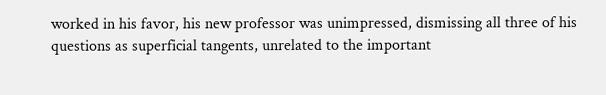worked in his favor, his new professor was unimpressed, dismissing all three of his questions as superficial tangents, unrelated to the important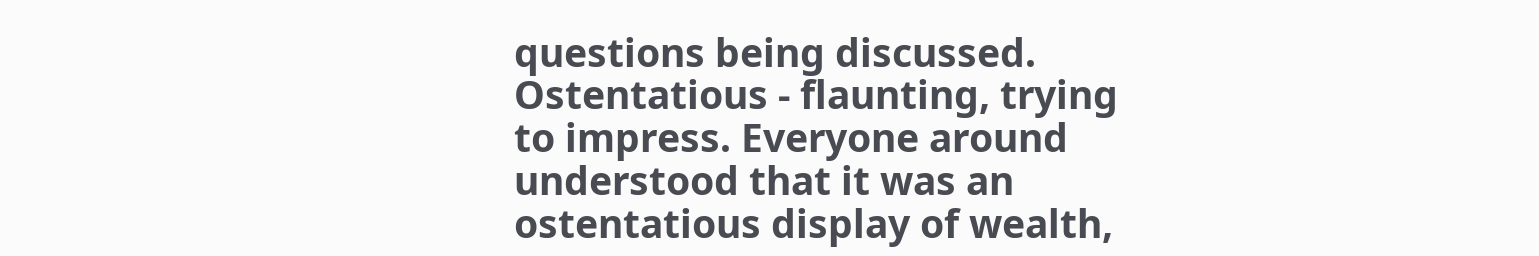questions being discussed. Ostentatious - flaunting, trying to impress. Everyone around understood that it was an ostentatious display of wealth,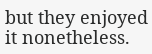but they enjoyed it nonetheless.